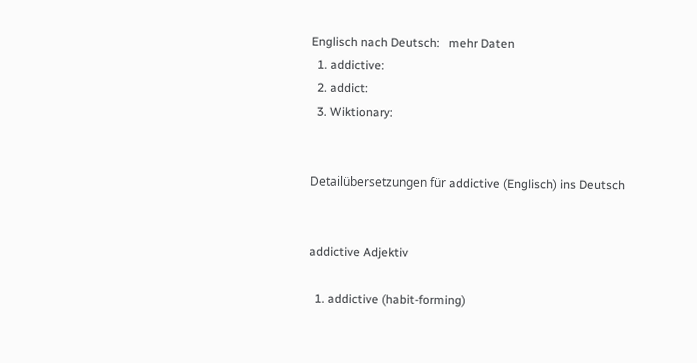Englisch nach Deutsch:   mehr Daten
  1. addictive:
  2. addict:
  3. Wiktionary:


Detailübersetzungen für addictive (Englisch) ins Deutsch


addictive Adjektiv

  1. addictive (habit-forming)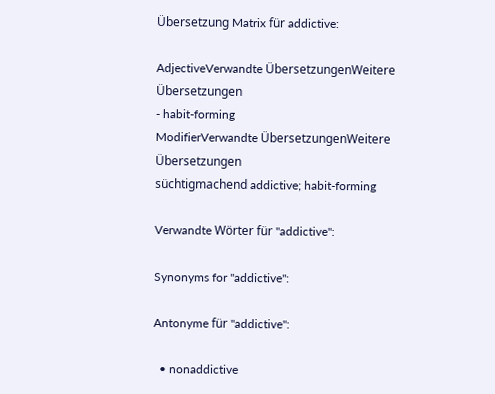Übersetzung Matrix für addictive:

AdjectiveVerwandte ÜbersetzungenWeitere Übersetzungen
- habit-forming
ModifierVerwandte ÜbersetzungenWeitere Übersetzungen
süchtigmachend addictive; habit-forming

Verwandte Wörter für "addictive":

Synonyms for "addictive":

Antonyme für "addictive":

  • nonaddictive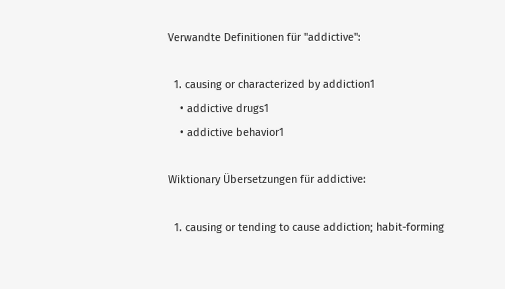Verwandte Definitionen für "addictive":

  1. causing or characterized by addiction1
    • addictive drugs1
    • addictive behavior1

Wiktionary Übersetzungen für addictive:

  1. causing or tending to cause addiction; habit-forming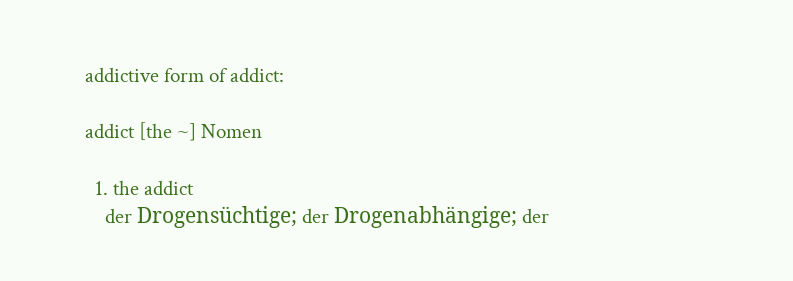addictive form of addict:

addict [the ~] Nomen

  1. the addict
    der Drogensüchtige; der Drogenabhängige; der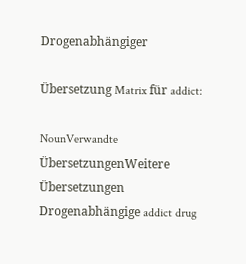Drogenabhängiger

Übersetzung Matrix für addict:

NounVerwandte ÜbersetzungenWeitere Übersetzungen
Drogenabhängige addict drug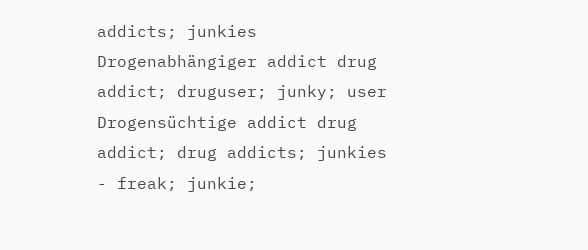addicts; junkies
Drogenabhängiger addict drug addict; druguser; junky; user
Drogensüchtige addict drug addict; drug addicts; junkies
- freak; junkie;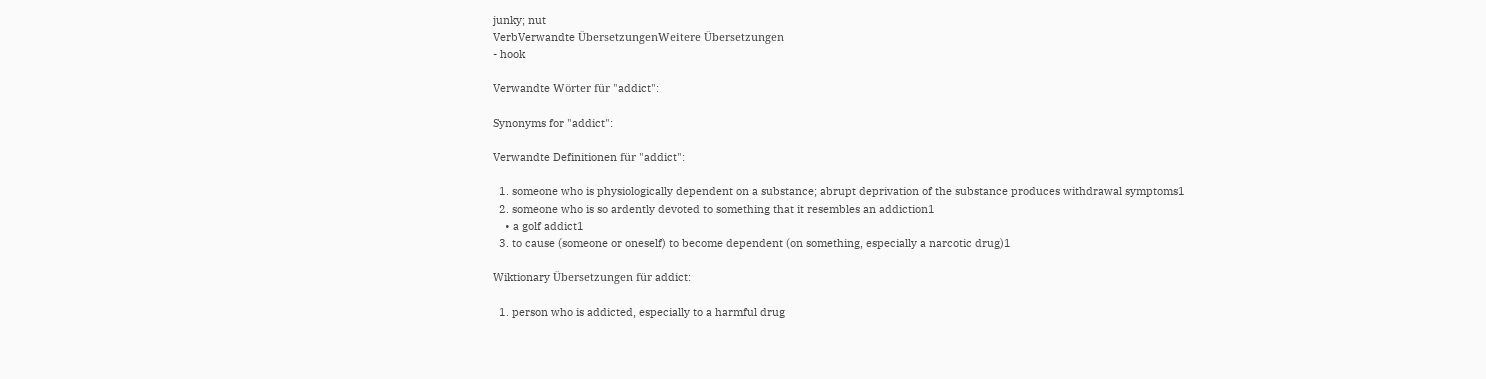junky; nut
VerbVerwandte ÜbersetzungenWeitere Übersetzungen
- hook

Verwandte Wörter für "addict":

Synonyms for "addict":

Verwandte Definitionen für "addict":

  1. someone who is physiologically dependent on a substance; abrupt deprivation of the substance produces withdrawal symptoms1
  2. someone who is so ardently devoted to something that it resembles an addiction1
    • a golf addict1
  3. to cause (someone or oneself) to become dependent (on something, especially a narcotic drug)1

Wiktionary Übersetzungen für addict:

  1. person who is addicted, especially to a harmful drug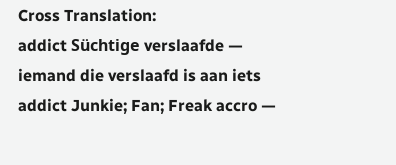Cross Translation:
addict Süchtige verslaafde — iemand die verslaafd is aan iets
addict Junkie; Fan; Freak accro —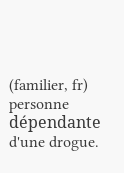(familier, fr) personne dépendante d'une drogue.